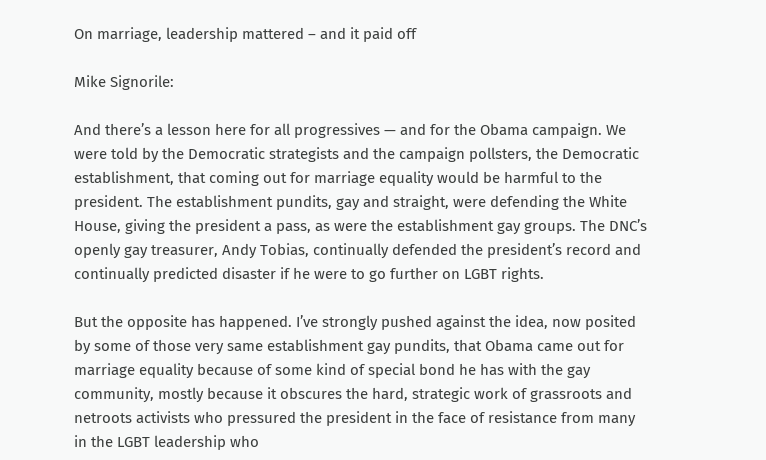On marriage, leadership mattered – and it paid off

Mike Signorile:

And there’s a lesson here for all progressives — and for the Obama campaign. We were told by the Democratic strategists and the campaign pollsters, the Democratic establishment, that coming out for marriage equality would be harmful to the president. The establishment pundits, gay and straight, were defending the White House, giving the president a pass, as were the establishment gay groups. The DNC’s openly gay treasurer, Andy Tobias, continually defended the president’s record and continually predicted disaster if he were to go further on LGBT rights.

But the opposite has happened. I’ve strongly pushed against the idea, now posited by some of those very same establishment gay pundits, that Obama came out for marriage equality because of some kind of special bond he has with the gay community, mostly because it obscures the hard, strategic work of grassroots and netroots activists who pressured the president in the face of resistance from many in the LGBT leadership who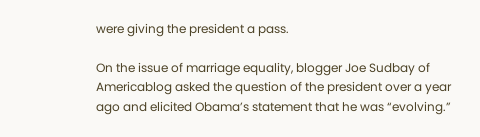were giving the president a pass.

On the issue of marriage equality, blogger Joe Sudbay of Americablog asked the question of the president over a year ago and elicited Obama’s statement that he was “evolving.”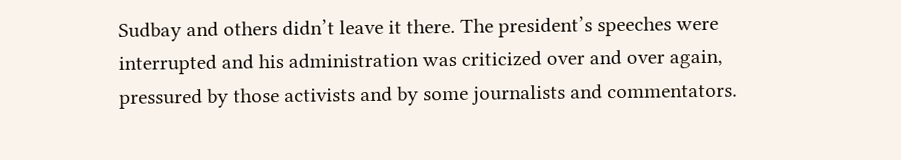Sudbay and others didn’t leave it there. The president’s speeches were interrupted and his administration was criticized over and over again, pressured by those activists and by some journalists and commentators.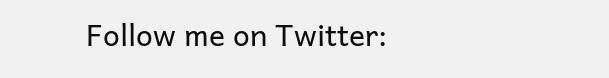Follow me on Twitter: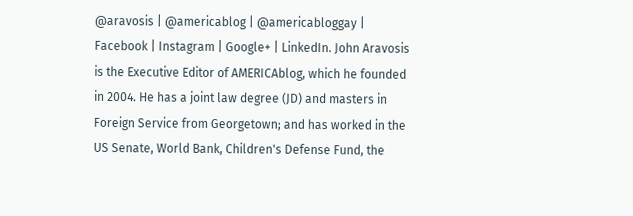@aravosis | @americablog | @americabloggay | Facebook | Instagram | Google+ | LinkedIn. John Aravosis is the Executive Editor of AMERICAblog, which he founded in 2004. He has a joint law degree (JD) and masters in Foreign Service from Georgetown; and has worked in the US Senate, World Bank, Children's Defense Fund, the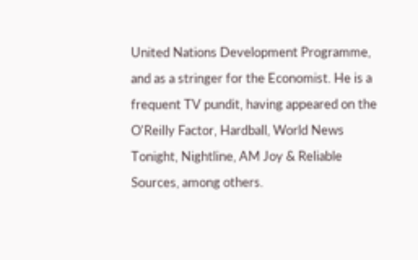United Nations Development Programme, and as a stringer for the Economist. He is a frequent TV pundit, having appeared on the O'Reilly Factor, Hardball, World News Tonight, Nightline, AM Joy & Reliable Sources, among others.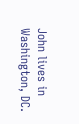John lives in Washington, DC.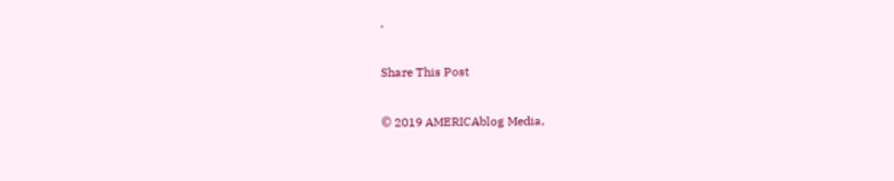.

Share This Post

© 2019 AMERICAblog Media,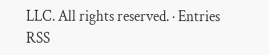LLC. All rights reserved. · Entries RSS